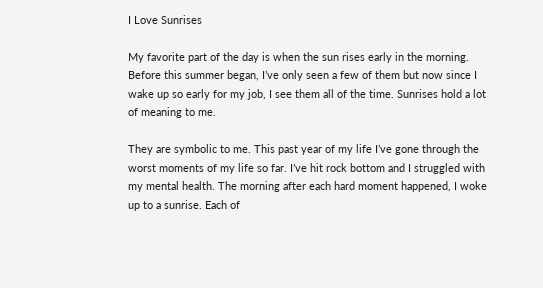I Love Sunrises

My favorite part of the day is when the sun rises early in the morning. Before this summer began, I’ve only seen a few of them but now since I wake up so early for my job, I see them all of the time. Sunrises hold a lot of meaning to me.

They are symbolic to me. This past year of my life I’ve gone through the worst moments of my life so far. I’ve hit rock bottom and I struggled with my mental health. The morning after each hard moment happened, I woke up to a sunrise. Each of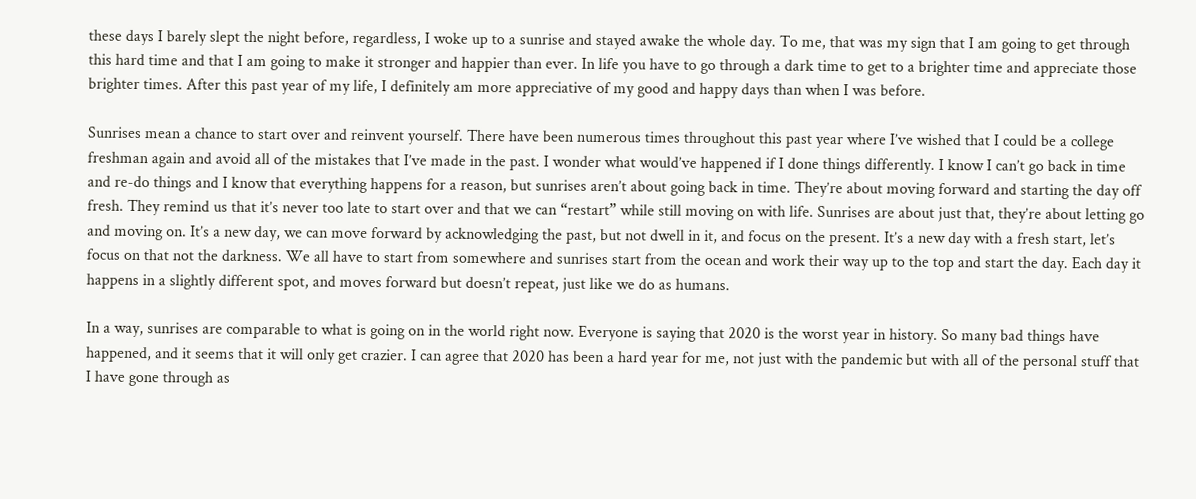these days I barely slept the night before, regardless, I woke up to a sunrise and stayed awake the whole day. To me, that was my sign that I am going to get through this hard time and that I am going to make it stronger and happier than ever. In life you have to go through a dark time to get to a brighter time and appreciate those brighter times. After this past year of my life, I definitely am more appreciative of my good and happy days than when I was before.

Sunrises mean a chance to start over and reinvent yourself. There have been numerous times throughout this past year where I’ve wished that I could be a college freshman again and avoid all of the mistakes that I’ve made in the past. I wonder what would’ve happened if I done things differently. I know I can’t go back in time and re-do things and I know that everything happens for a reason, but sunrises aren’t about going back in time. They’re about moving forward and starting the day off fresh. They remind us that it’s never too late to start over and that we can “restart” while still moving on with life. Sunrises are about just that, they’re about letting go and moving on. It’s a new day, we can move forward by acknowledging the past, but not dwell in it, and focus on the present. It’s a new day with a fresh start, let’s focus on that not the darkness. We all have to start from somewhere and sunrises start from the ocean and work their way up to the top and start the day. Each day it happens in a slightly different spot, and moves forward but doesn’t repeat, just like we do as humans.

In a way, sunrises are comparable to what is going on in the world right now. Everyone is saying that 2020 is the worst year in history. So many bad things have happened, and it seems that it will only get crazier. I can agree that 2020 has been a hard year for me, not just with the pandemic but with all of the personal stuff that I have gone through as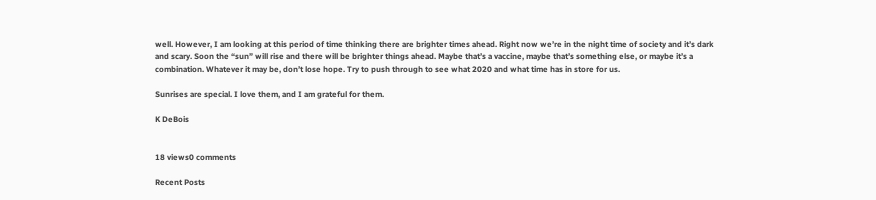well. However, I am looking at this period of time thinking there are brighter times ahead. Right now we’re in the night time of society and it’s dark and scary. Soon the “sun” will rise and there will be brighter things ahead. Maybe that’s a vaccine, maybe that’s something else, or maybe it’s a combination. Whatever it may be, don’t lose hope. Try to push through to see what 2020 and what time has in store for us.

Sunrises are special. I love them, and I am grateful for them.

K DeBois


18 views0 comments

Recent Posts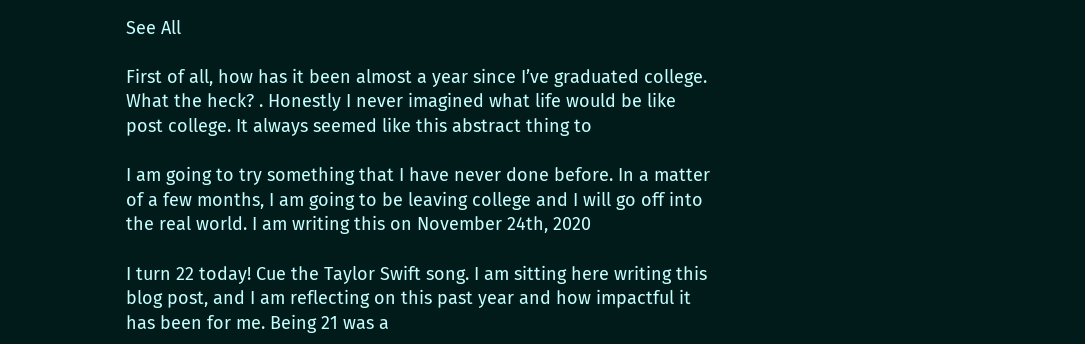See All

First of all, how has it been almost a year since I’ve graduated college. What the heck? . Honestly I never imagined what life would be like post college. It always seemed like this abstract thing to

I am going to try something that I have never done before. In a matter of a few months, I am going to be leaving college and I will go off into the real world. I am writing this on November 24th, 2020

I turn 22 today! Cue the Taylor Swift song. I am sitting here writing this blog post, and I am reflecting on this past year and how impactful it has been for me. Being 21 was a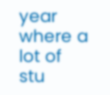year where a lot of stu